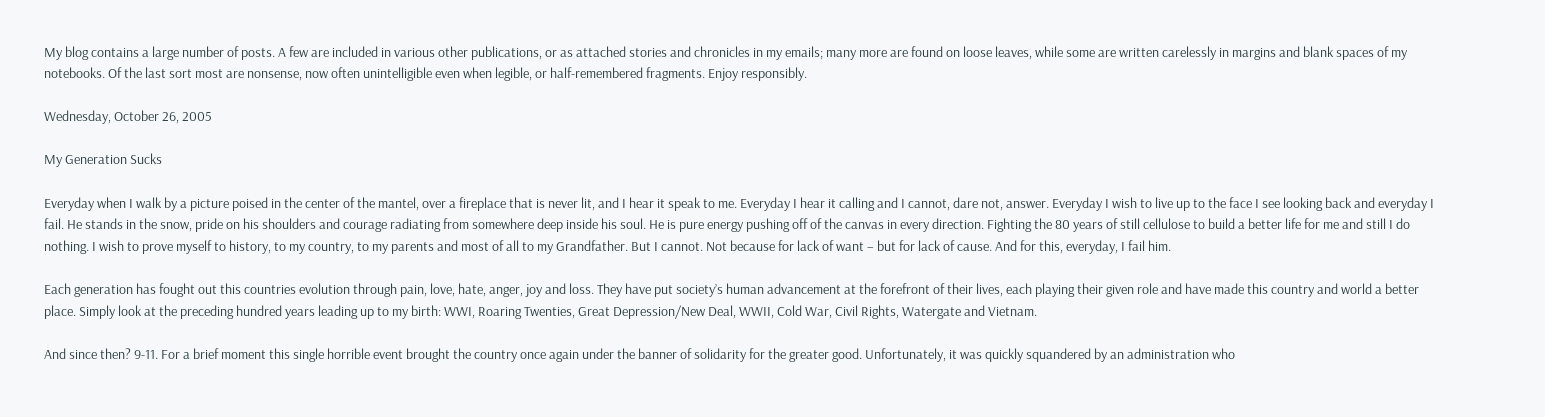My blog contains a large number of posts. A few are included in various other publications, or as attached stories and chronicles in my emails; many more are found on loose leaves, while some are written carelessly in margins and blank spaces of my notebooks. Of the last sort most are nonsense, now often unintelligible even when legible, or half-remembered fragments. Enjoy responsibly.

Wednesday, October 26, 2005

My Generation Sucks

Everyday when I walk by a picture poised in the center of the mantel, over a fireplace that is never lit, and I hear it speak to me. Everyday I hear it calling and I cannot, dare not, answer. Everyday I wish to live up to the face I see looking back and everyday I fail. He stands in the snow, pride on his shoulders and courage radiating from somewhere deep inside his soul. He is pure energy pushing off of the canvas in every direction. Fighting the 80 years of still cellulose to build a better life for me and still I do nothing. I wish to prove myself to history, to my country, to my parents and most of all to my Grandfather. But I cannot. Not because for lack of want – but for lack of cause. And for this, everyday, I fail him.

Each generation has fought out this countries evolution through pain, love, hate, anger, joy and loss. They have put society’s human advancement at the forefront of their lives, each playing their given role and have made this country and world a better place. Simply look at the preceding hundred years leading up to my birth: WWI, Roaring Twenties, Great Depression/New Deal, WWII, Cold War, Civil Rights, Watergate and Vietnam.

And since then? 9-11. For a brief moment this single horrible event brought the country once again under the banner of solidarity for the greater good. Unfortunately, it was quickly squandered by an administration who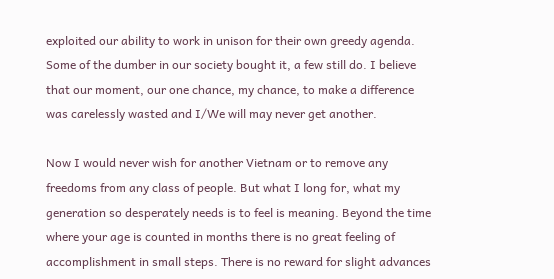exploited our ability to work in unison for their own greedy agenda. Some of the dumber in our society bought it, a few still do. I believe that our moment, our one chance, my chance, to make a difference was carelessly wasted and I/We will may never get another.

Now I would never wish for another Vietnam or to remove any freedoms from any class of people. But what I long for, what my generation so desperately needs is to feel is meaning. Beyond the time where your age is counted in months there is no great feeling of accomplishment in small steps. There is no reward for slight advances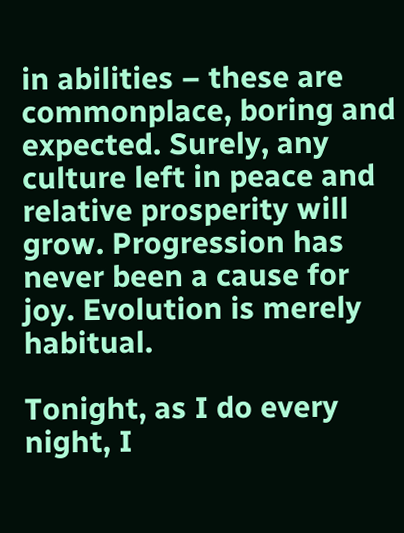in abilities – these are commonplace, boring and expected. Surely, any culture left in peace and relative prosperity will grow. Progression has never been a cause for joy. Evolution is merely habitual.

Tonight, as I do every night, I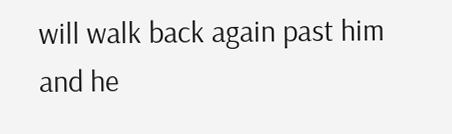will walk back again past him and he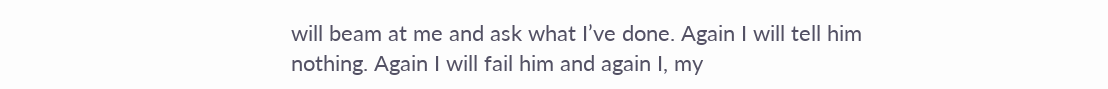will beam at me and ask what I’ve done. Again I will tell him nothing. Again I will fail him and again I, my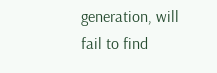generation, will fail to find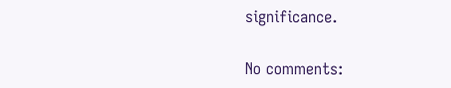significance.

No comments: